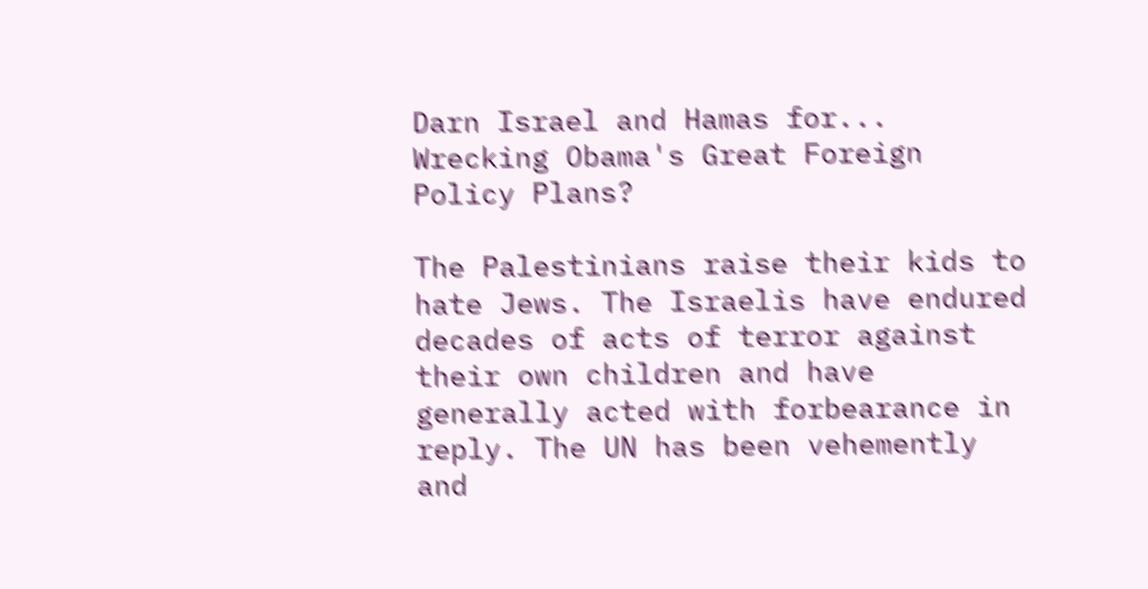Darn Israel and Hamas for... Wrecking Obama's Great Foreign Policy Plans?

The Palestinians raise their kids to hate Jews. The Israelis have endured decades of acts of terror against their own children and have generally acted with forbearance in reply. The UN has been vehemently and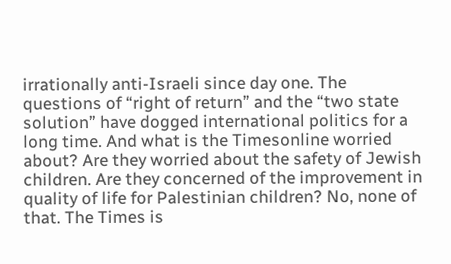irrationally anti-Israeli since day one. The questions of “right of return” and the “two state solution” have dogged international politics for a long time. And what is the Timesonline worried about? Are they worried about the safety of Jewish children. Are they concerned of the improvement in quality of life for Palestinian children? No, none of that. The Times is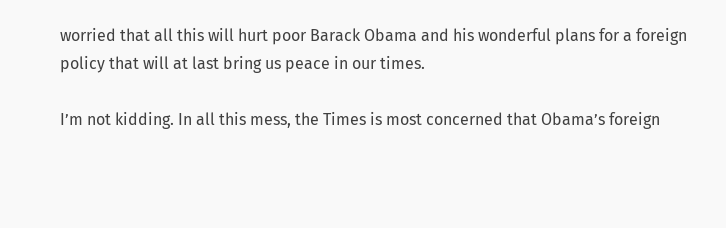worried that all this will hurt poor Barack Obama and his wonderful plans for a foreign policy that will at last bring us peace in our times.

I’m not kidding. In all this mess, the Times is most concerned that Obama’s foreign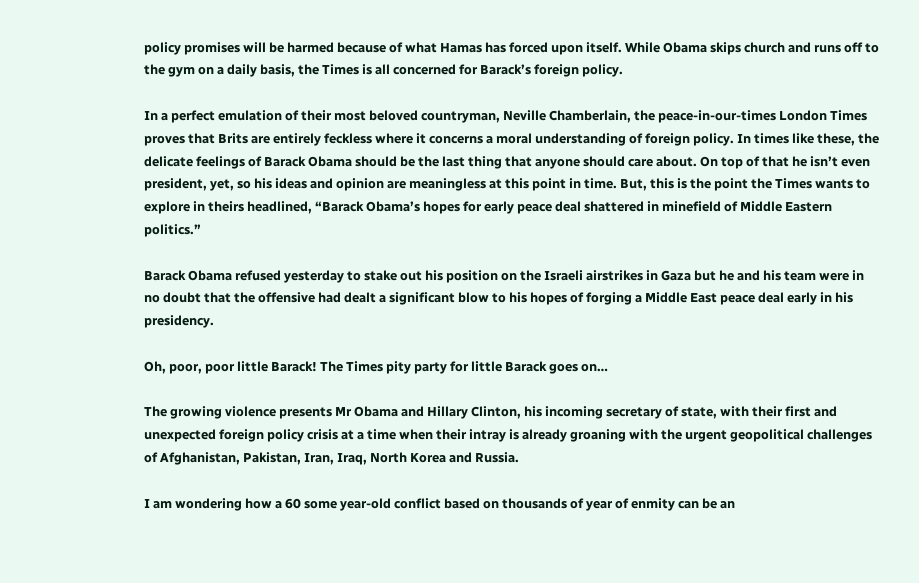policy promises will be harmed because of what Hamas has forced upon itself. While Obama skips church and runs off to the gym on a daily basis, the Times is all concerned for Barack’s foreign policy.

In a perfect emulation of their most beloved countryman, Neville Chamberlain, the peace-in-our-times London Times proves that Brits are entirely feckless where it concerns a moral understanding of foreign policy. In times like these, the delicate feelings of Barack Obama should be the last thing that anyone should care about. On top of that he isn’t even president, yet, so his ideas and opinion are meaningless at this point in time. But, this is the point the Times wants to explore in theirs headlined, “Barack Obama’s hopes for early peace deal shattered in minefield of Middle Eastern politics.”

Barack Obama refused yesterday to stake out his position on the Israeli airstrikes in Gaza but he and his team were in no doubt that the offensive had dealt a significant blow to his hopes of forging a Middle East peace deal early in his presidency.

Oh, poor, poor little Barack! The Times pity party for little Barack goes on…

The growing violence presents Mr Obama and Hillary Clinton, his incoming secretary of state, with their first and unexpected foreign policy crisis at a time when their intray is already groaning with the urgent geopolitical challenges of Afghanistan, Pakistan, Iran, Iraq, North Korea and Russia.

I am wondering how a 60 some year-old conflict based on thousands of year of enmity can be an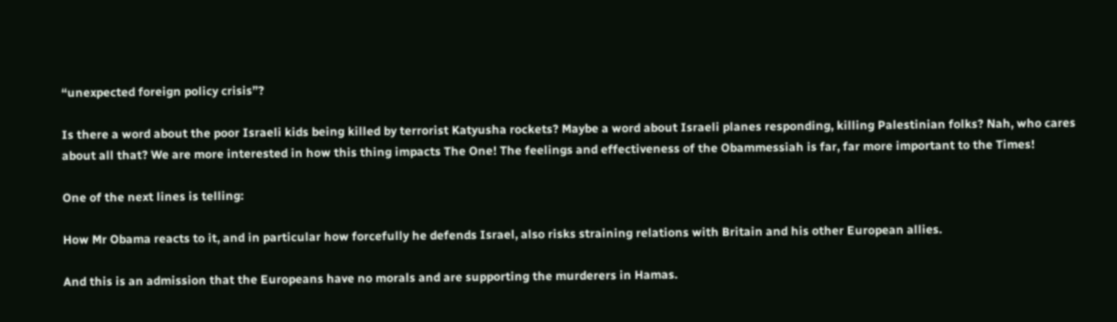“unexpected foreign policy crisis”?

Is there a word about the poor Israeli kids being killed by terrorist Katyusha rockets? Maybe a word about Israeli planes responding, killing Palestinian folks? Nah, who cares about all that? We are more interested in how this thing impacts The One! The feelings and effectiveness of the Obammessiah is far, far more important to the Times!

One of the next lines is telling:

How Mr Obama reacts to it, and in particular how forcefully he defends Israel, also risks straining relations with Britain and his other European allies.

And this is an admission that the Europeans have no morals and are supporting the murderers in Hamas.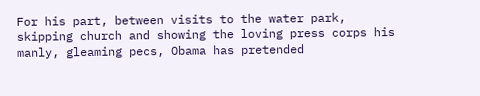For his part, between visits to the water park, skipping church and showing the loving press corps his manly, gleaming pecs, Obama has pretended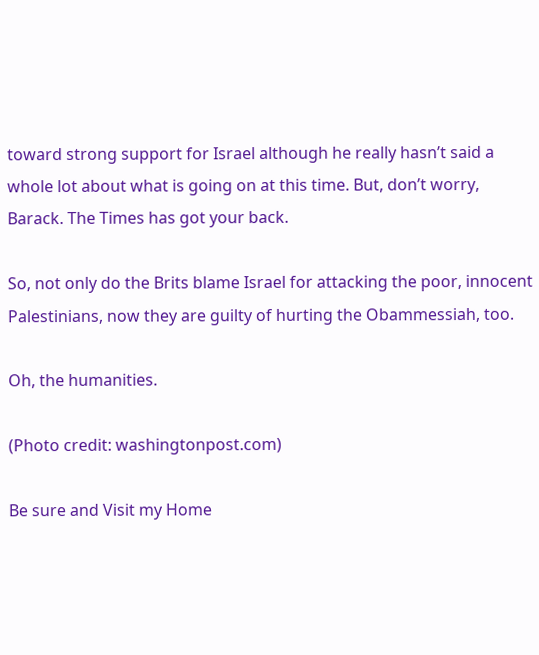toward strong support for Israel although he really hasn’t said a whole lot about what is going on at this time. But, don’t worry, Barack. The Times has got your back.

So, not only do the Brits blame Israel for attacking the poor, innocent Palestinians, now they are guilty of hurting the Obammessiah, too.

Oh, the humanities.

(Photo credit: washingtonpost.com)

Be sure and Visit my Home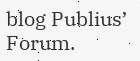blog Publius’ Forum.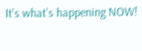It’s what’s happening NOW!